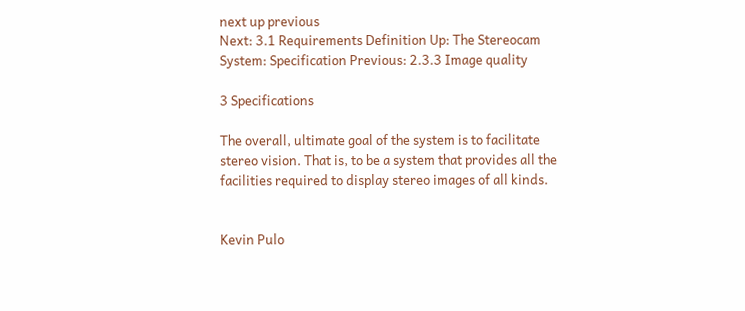next up previous
Next: 3.1 Requirements Definition Up: The Stereocam System: Specification Previous: 2.3.3 Image quality

3 Specifications

The overall, ultimate goal of the system is to facilitate stereo vision. That is, to be a system that provides all the facilities required to display stereo images of all kinds.


Kevin Pulo